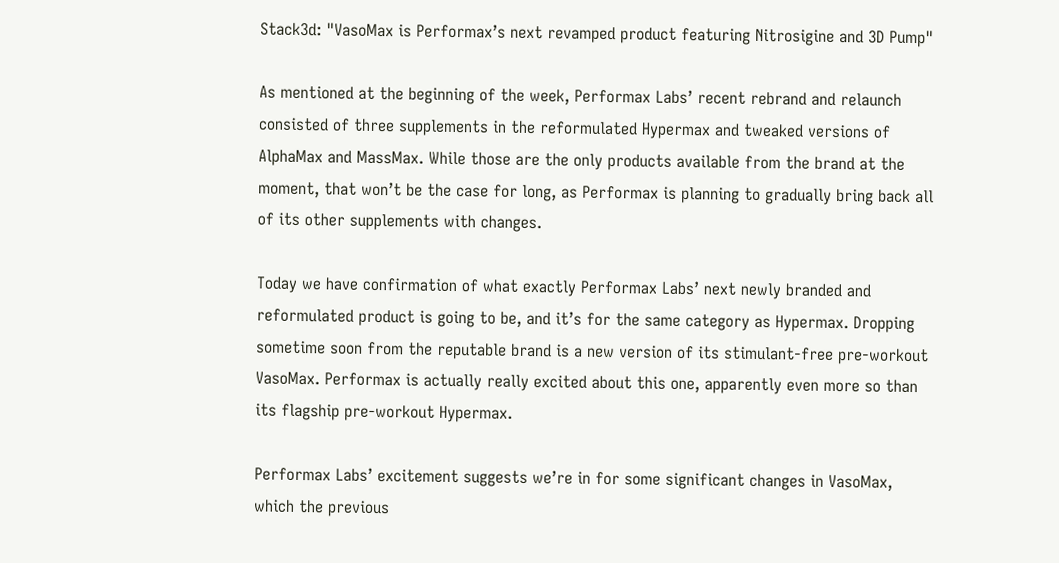Stack3d: "VasoMax is Performax’s next revamped product featuring Nitrosigine and 3D Pump"

As mentioned at the beginning of the week, Performax Labs’ recent rebrand and relaunch consisted of three supplements in the reformulated Hypermax and tweaked versions of AlphaMax and MassMax. While those are the only products available from the brand at the moment, that won’t be the case for long, as Performax is planning to gradually bring back all of its other supplements with changes.

Today we have confirmation of what exactly Performax Labs’ next newly branded and reformulated product is going to be, and it’s for the same category as Hypermax. Dropping sometime soon from the reputable brand is a new version of its stimulant-free pre-workout VasoMax. Performax is actually really excited about this one, apparently even more so than its flagship pre-workout Hypermax.

Performax Labs’ excitement suggests we’re in for some significant changes in VasoMax, which the previous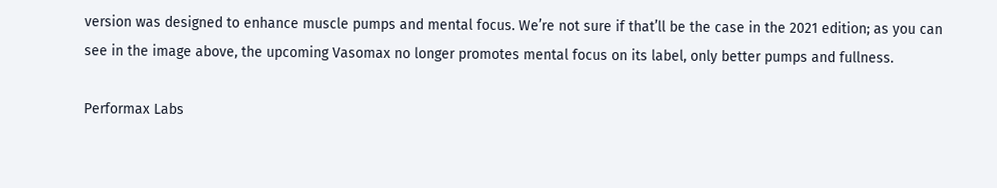version was designed to enhance muscle pumps and mental focus. We’re not sure if that’ll be the case in the 2021 edition; as you can see in the image above, the upcoming Vasomax no longer promotes mental focus on its label, only better pumps and fullness.

Performax Labs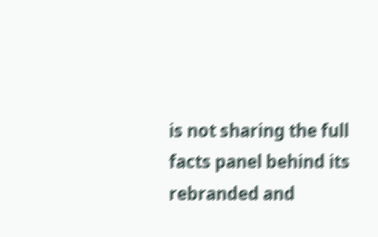is not sharing the full facts panel behind its rebranded and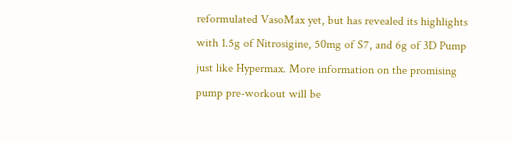reformulated VasoMax yet, but has revealed its highlights with 1.5g of Nitrosigine, 50mg of S7, and 6g of 3D Pump just like Hypermax. More information on the promising pump pre-workout will be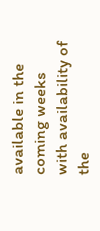available in the coming weeks with availability of the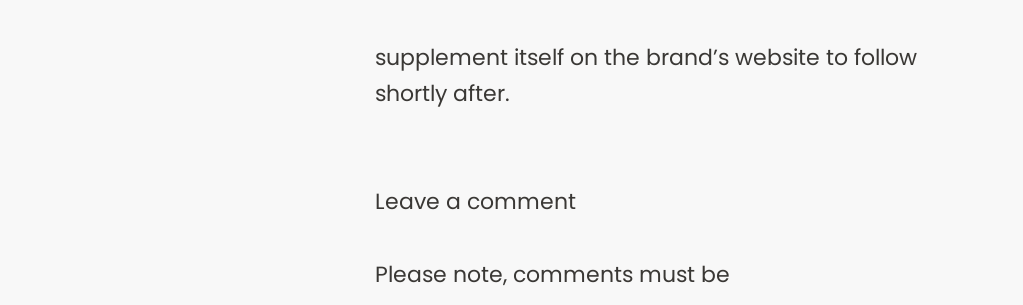supplement itself on the brand’s website to follow shortly after.


Leave a comment

Please note, comments must be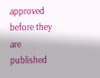approved before they are published